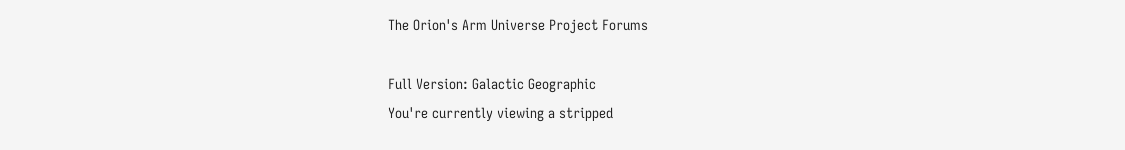The Orion's Arm Universe Project Forums

Full Version: Galactic Geographic
You're currently viewing a stripped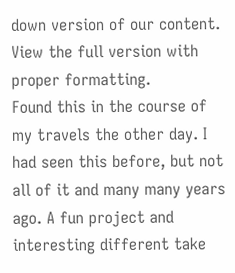down version of our content. View the full version with proper formatting.
Found this in the course of my travels the other day. I had seen this before, but not all of it and many many years ago. A fun project and interesting different take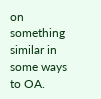on something similar in some ways to OA.